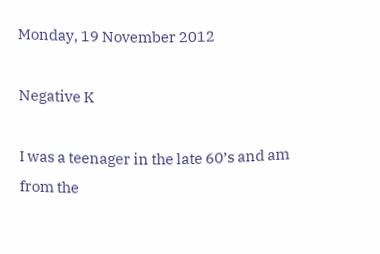Monday, 19 November 2012

Negative K

I was a teenager in the late 60’s and am from the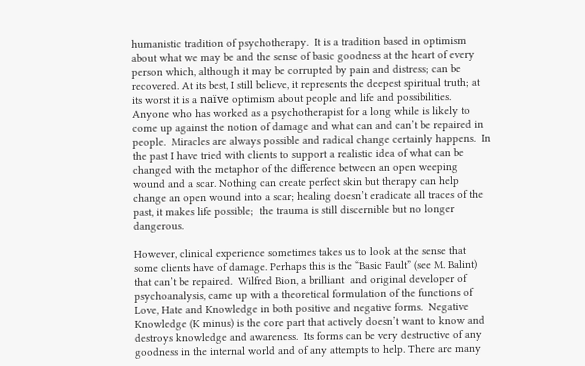humanistic tradition of psychotherapy.  It is a tradition based in optimism about what we may be and the sense of basic goodness at the heart of every person which, although it may be corrupted by pain and distress; can be recovered. At its best, I still believe, it represents the deepest spiritual truth; at its worst it is a naïve optimism about people and life and possibilities.  Anyone who has worked as a psychotherapist for a long while is likely to come up against the notion of damage and what can and can’t be repaired in people.  Miracles are always possible and radical change certainly happens.  In the past I have tried with clients to support a realistic idea of what can be changed with the metaphor of the difference between an open weeping wound and a scar. Nothing can create perfect skin but therapy can help change an open wound into a scar; healing doesn’t eradicate all traces of the past, it makes life possible;  the trauma is still discernible but no longer dangerous.

However, clinical experience sometimes takes us to look at the sense that some clients have of damage. Perhaps this is the “Basic Fault” (see M. Balint) that can’t be repaired.  Wilfred Bion, a brilliant  and original developer of psychoanalysis, came up with a theoretical formulation of the functions of Love, Hate and Knowledge in both positive and negative forms.  Negative Knowledge (K minus) is the core part that actively doesn’t want to know and destroys knowledge and awareness.  Its forms can be very destructive of any goodness in the internal world and of any attempts to help. There are many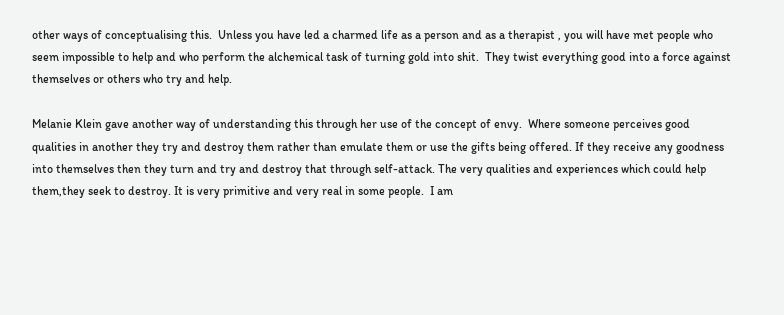other ways of conceptualising this.  Unless you have led a charmed life as a person and as a therapist , you will have met people who seem impossible to help and who perform the alchemical task of turning gold into shit.  They twist everything good into a force against themselves or others who try and help.

Melanie Klein gave another way of understanding this through her use of the concept of envy.  Where someone perceives good qualities in another they try and destroy them rather than emulate them or use the gifts being offered. If they receive any goodness into themselves then they turn and try and destroy that through self-attack. The very qualities and experiences which could help them,they seek to destroy. It is very primitive and very real in some people.  I am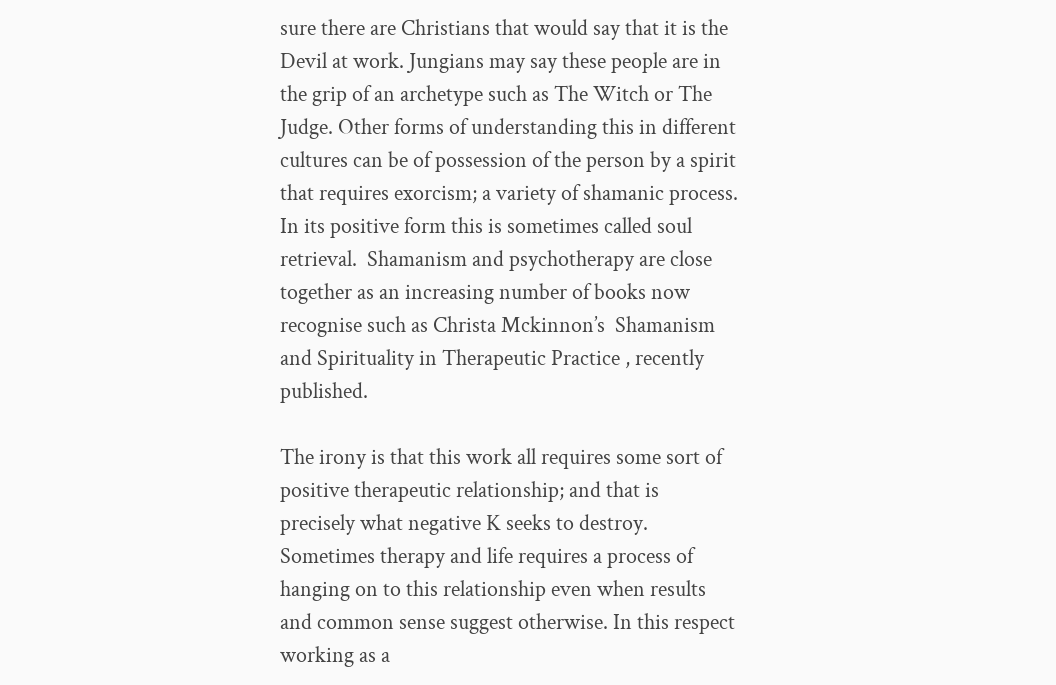sure there are Christians that would say that it is the Devil at work. Jungians may say these people are in the grip of an archetype such as The Witch or The Judge. Other forms of understanding this in different cultures can be of possession of the person by a spirit that requires exorcism; a variety of shamanic process. In its positive form this is sometimes called soul retrieval.  Shamanism and psychotherapy are close together as an increasing number of books now recognise such as Christa Mckinnon’s  Shamanism and Spirituality in Therapeutic Practice , recently published.

The irony is that this work all requires some sort of positive therapeutic relationship; and that is precisely what negative K seeks to destroy. Sometimes therapy and life requires a process of hanging on to this relationship even when results and common sense suggest otherwise. In this respect working as a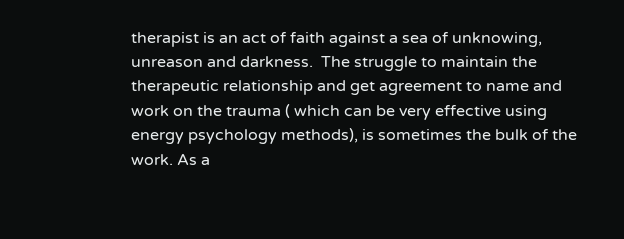therapist is an act of faith against a sea of unknowing, unreason and darkness.  The struggle to maintain the therapeutic relationship and get agreement to name and work on the trauma ( which can be very effective using energy psychology methods), is sometimes the bulk of the work. As a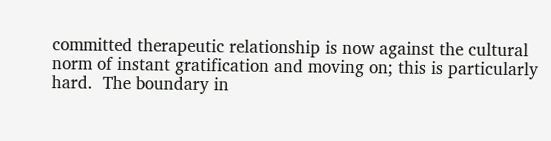committed therapeutic relationship is now against the cultural norm of instant gratification and moving on; this is particularly hard.  The boundary in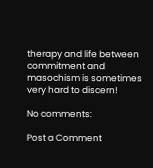therapy and life between commitment and masochism is sometimes very hard to discern!

No comments:

Post a Comment